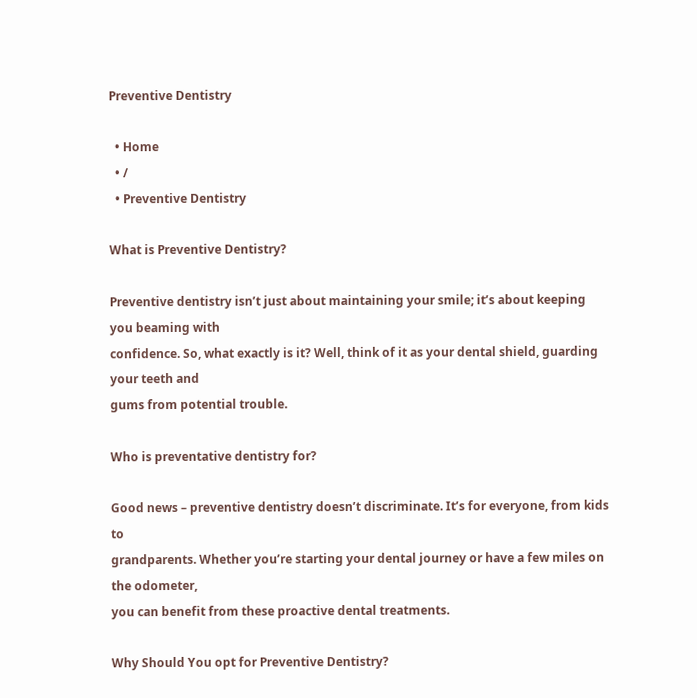Preventive Dentistry

  • Home
  • /
  • Preventive Dentistry

What is Preventive Dentistry?

Preventive dentistry isn’t just about maintaining your smile; it’s about keeping you beaming with
confidence. So, what exactly is it? Well, think of it as your dental shield, guarding your teeth and
gums from potential trouble.

Who is preventative dentistry for?

Good news – preventive dentistry doesn’t discriminate. It’s for everyone, from kids to
grandparents. Whether you’re starting your dental journey or have a few miles on the odometer,
you can benefit from these proactive dental treatments.

Why Should You opt for Preventive Dentistry?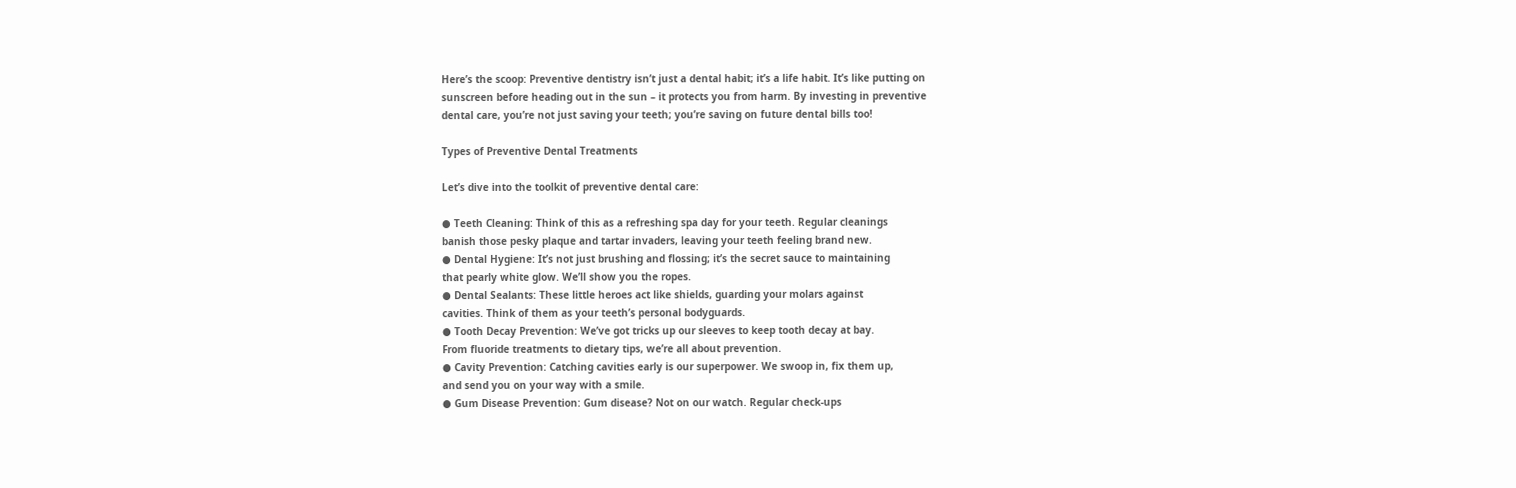Here’s the scoop: Preventive dentistry isn’t just a dental habit; it’s a life habit. It’s like putting on
sunscreen before heading out in the sun – it protects you from harm. By investing in preventive
dental care, you’re not just saving your teeth; you’re saving on future dental bills too!

Types of Preventive Dental Treatments

Let’s dive into the toolkit of preventive dental care:

● Teeth Cleaning: Think of this as a refreshing spa day for your teeth. Regular cleanings
banish those pesky plaque and tartar invaders, leaving your teeth feeling brand new.
● Dental Hygiene: It’s not just brushing and flossing; it’s the secret sauce to maintaining
that pearly white glow. We’ll show you the ropes.
● Dental Sealants: These little heroes act like shields, guarding your molars against
cavities. Think of them as your teeth’s personal bodyguards.
● Tooth Decay Prevention: We’ve got tricks up our sleeves to keep tooth decay at bay.
From fluoride treatments to dietary tips, we’re all about prevention.
● Cavity Prevention: Catching cavities early is our superpower. We swoop in, fix them up,
and send you on your way with a smile.
● Gum Disease Prevention: Gum disease? Not on our watch. Regular check-ups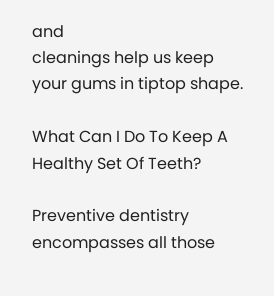and
cleanings help us keep your gums in tiptop shape.

What Can I Do To Keep A Healthy Set Of Teeth?

Preventive dentistry encompasses all those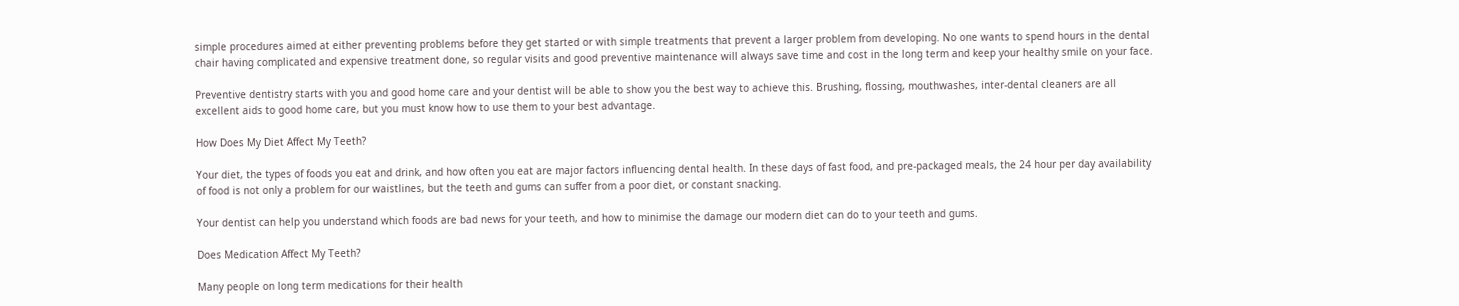simple procedures aimed at either preventing problems before they get started or with simple treatments that prevent a larger problem from developing. No one wants to spend hours in the dental chair having complicated and expensive treatment done, so regular visits and good preventive maintenance will always save time and cost in the long term and keep your healthy smile on your face.

Preventive dentistry starts with you and good home care and your dentist will be able to show you the best way to achieve this. Brushing, flossing, mouthwashes, inter-dental cleaners are all excellent aids to good home care, but you must know how to use them to your best advantage.

How Does My Diet Affect My Teeth?

Your diet, the types of foods you eat and drink, and how often you eat are major factors influencing dental health. In these days of fast food, and pre-packaged meals, the 24 hour per day availability of food is not only a problem for our waistlines, but the teeth and gums can suffer from a poor diet, or constant snacking.

Your dentist can help you understand which foods are bad news for your teeth, and how to minimise the damage our modern diet can do to your teeth and gums.

Does Medication Affect My Teeth?

Many people on long term medications for their health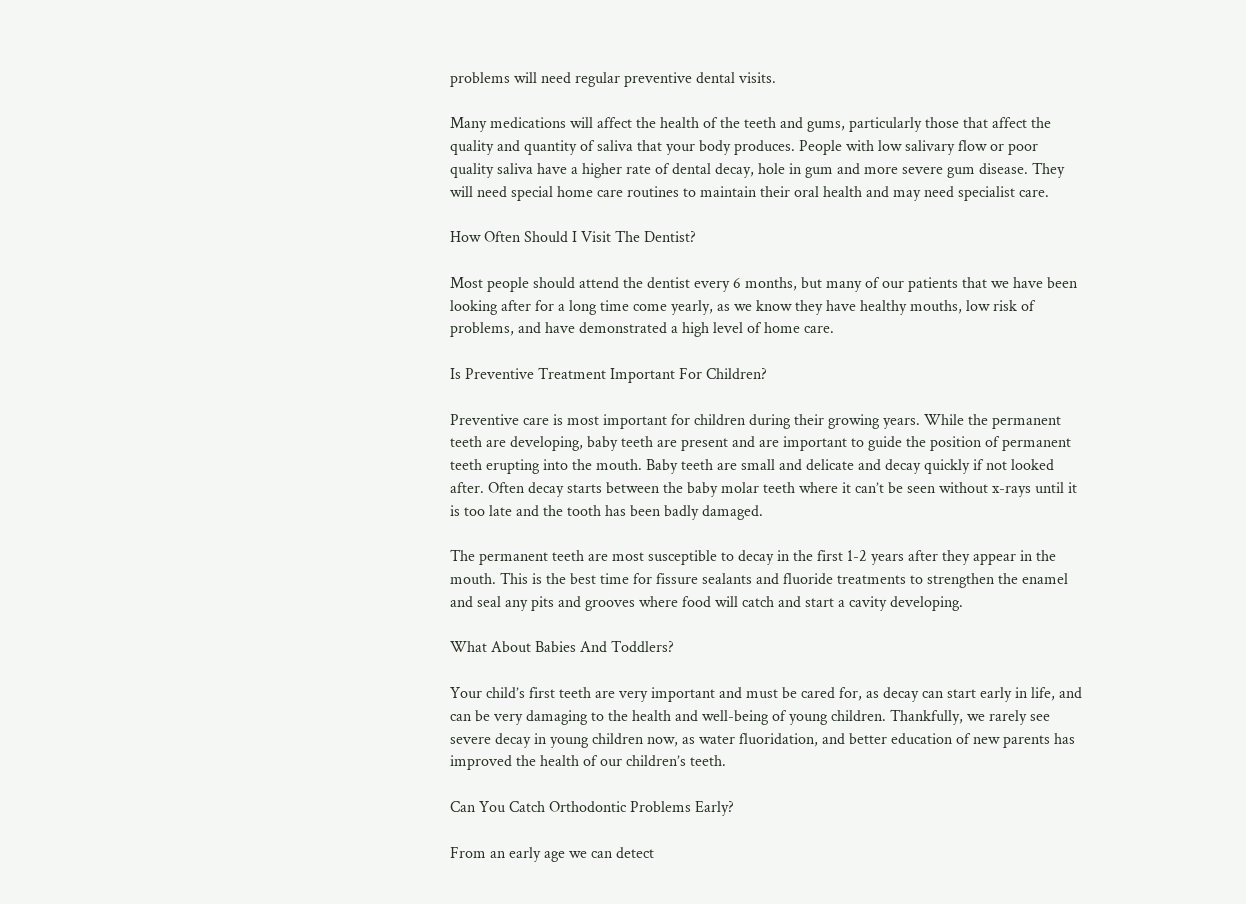problems will need regular preventive dental visits.

Many medications will affect the health of the teeth and gums, particularly those that affect the quality and quantity of saliva that your body produces. People with low salivary flow or poor quality saliva have a higher rate of dental decay, hole in gum and more severe gum disease. They will need special home care routines to maintain their oral health and may need specialist care.

How Often Should I Visit The Dentist?

Most people should attend the dentist every 6 months, but many of our patients that we have been looking after for a long time come yearly, as we know they have healthy mouths, low risk of problems, and have demonstrated a high level of home care.

Is Preventive Treatment Important For Children?

Preventive care is most important for children during their growing years. While the permanent teeth are developing, baby teeth are present and are important to guide the position of permanent teeth erupting into the mouth. Baby teeth are small and delicate and decay quickly if not looked after. Often decay starts between the baby molar teeth where it can’t be seen without x-rays until it is too late and the tooth has been badly damaged.

The permanent teeth are most susceptible to decay in the first 1-2 years after they appear in the mouth. This is the best time for fissure sealants and fluoride treatments to strengthen the enamel and seal any pits and grooves where food will catch and start a cavity developing.

What About Babies And Toddlers?

Your child’s first teeth are very important and must be cared for, as decay can start early in life, and can be very damaging to the health and well-being of young children. Thankfully, we rarely see severe decay in young children now, as water fluoridation, and better education of new parents has improved the health of our children’s teeth.

Can You Catch Orthodontic Problems Early?

From an early age we can detect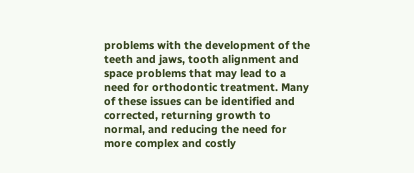problems with the development of the teeth and jaws, tooth alignment and space problems that may lead to a need for orthodontic treatment. Many of these issues can be identified and corrected, returning growth to normal, and reducing the need for more complex and costly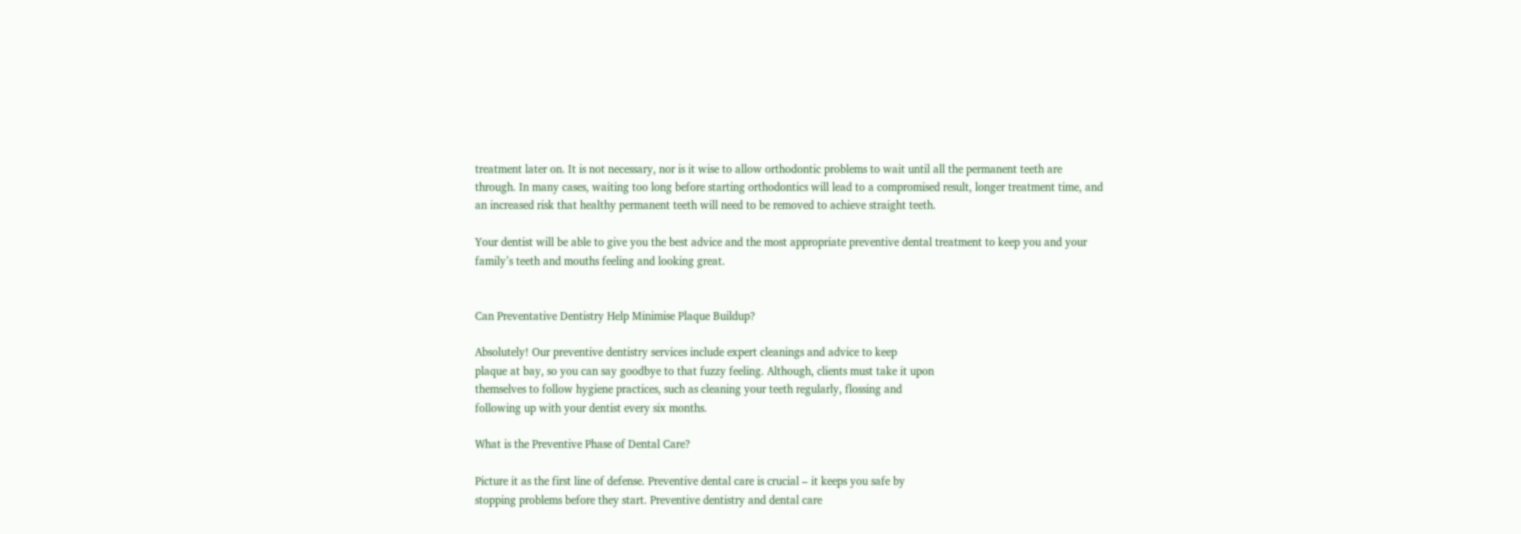treatment later on. It is not necessary, nor is it wise to allow orthodontic problems to wait until all the permanent teeth are through. In many cases, waiting too long before starting orthodontics will lead to a compromised result, longer treatment time, and an increased risk that healthy permanent teeth will need to be removed to achieve straight teeth.

Your dentist will be able to give you the best advice and the most appropriate preventive dental treatment to keep you and your family’s teeth and mouths feeling and looking great.


Can Preventative Dentistry Help Minimise Plaque Buildup?

Absolutely! Our preventive dentistry services include expert cleanings and advice to keep
plaque at bay, so you can say goodbye to that fuzzy feeling. Although, clients must take it upon
themselves to follow hygiene practices, such as cleaning your teeth regularly, flossing and
following up with your dentist every six months.

What is the Preventive Phase of Dental Care?

Picture it as the first line of defense. Preventive dental care is crucial – it keeps you safe by
stopping problems before they start. Preventive dentistry and dental care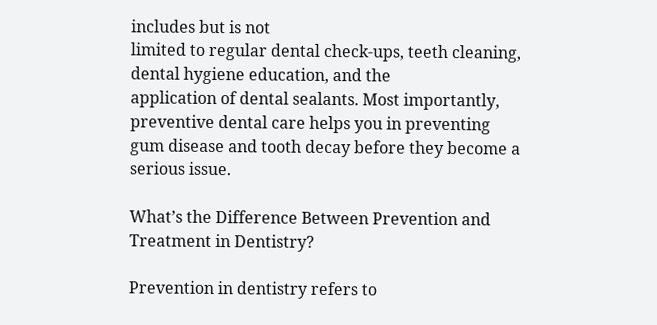includes but is not
limited to regular dental check-ups, teeth cleaning, dental hygiene education, and the
application of dental sealants. Most importantly, preventive dental care helps you in preventing
gum disease and tooth decay before they become a serious issue.

What’s the Difference Between Prevention and Treatment in Dentistry?

Prevention in dentistry refers to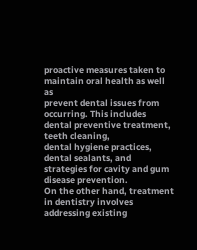proactive measures taken to maintain oral health as well as
prevent dental issues from occurring. This includes dental preventive treatment, teeth cleaning,
dental hygiene practices, dental sealants, and strategies for cavity and gum disease prevention.
On the other hand, treatment in dentistry involves addressing existing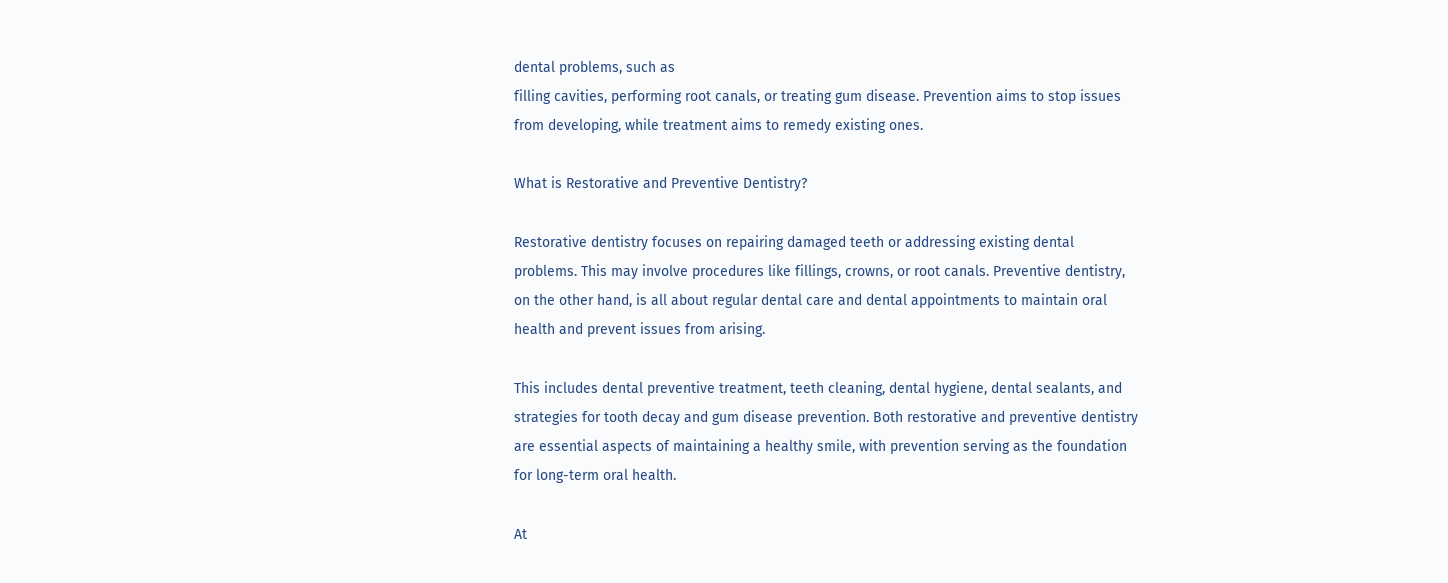dental problems, such as
filling cavities, performing root canals, or treating gum disease. Prevention aims to stop issues
from developing, while treatment aims to remedy existing ones.

What is Restorative and Preventive Dentistry?

Restorative dentistry focuses on repairing damaged teeth or addressing existing dental
problems. This may involve procedures like fillings, crowns, or root canals. Preventive dentistry,
on the other hand, is all about regular dental care and dental appointments to maintain oral
health and prevent issues from arising.

This includes dental preventive treatment, teeth cleaning, dental hygiene, dental sealants, and
strategies for tooth decay and gum disease prevention. Both restorative and preventive dentistry
are essential aspects of maintaining a healthy smile, with prevention serving as the foundation
for long-term oral health.

At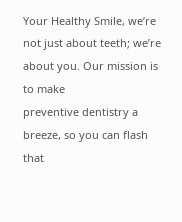Your Healthy Smile, we’re not just about teeth; we’re about you. Our mission is to make
preventive dentistry a breeze, so you can flash that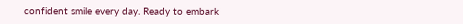confident smile every day. Ready to embark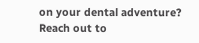on your dental adventure? Reach out to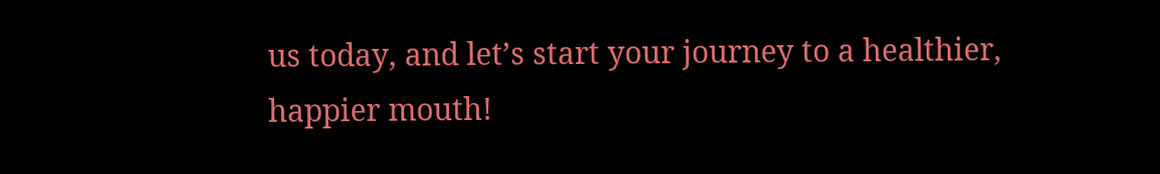us today, and let’s start your journey to a healthier,
happier mouth!